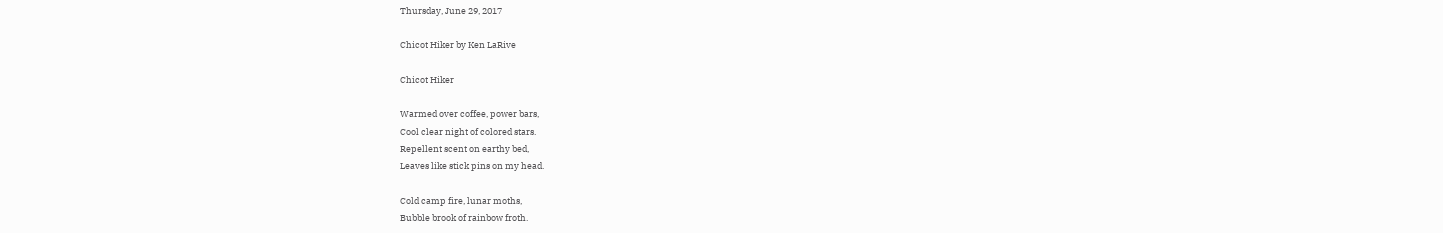Thursday, June 29, 2017

Chicot Hiker by Ken LaRive

Chicot Hiker

Warmed over coffee, power bars,
Cool clear night of colored stars.
Repellent scent on earthy bed,
Leaves like stick pins on my head.

Cold camp fire, lunar moths,
Bubble brook of rainbow froth.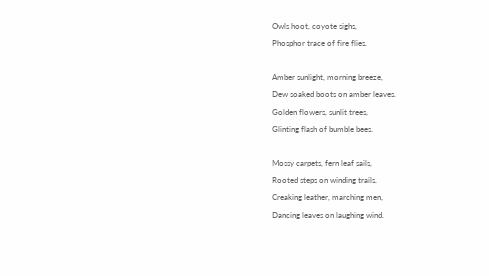Owls hoot, coyote sighs,
Phosphor trace of fire flies.

Amber sunlight, morning breeze,
Dew soaked boots on amber leaves.
Golden flowers, sunlit trees,
Glinting flash of bumble bees.

Mossy carpets, fern leaf sails,
Rooted steps on winding trails.
Creaking leather, marching men,
Dancing leaves on laughing wind.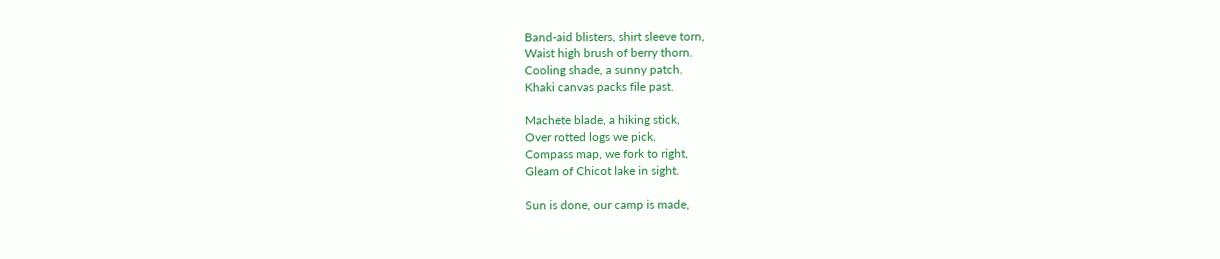Band-aid blisters, shirt sleeve torn,
Waist high brush of berry thorn.
Cooling shade, a sunny patch.
Khaki canvas packs file past.

Machete blade, a hiking stick,
Over rotted logs we pick.
Compass map, we fork to right,
Gleam of Chicot lake in sight.

Sun is done, our camp is made,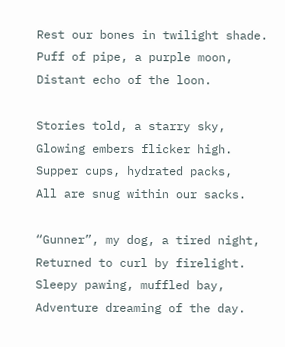Rest our bones in twilight shade.
Puff of pipe, a purple moon,
Distant echo of the loon.

Stories told, a starry sky,
Glowing embers flicker high.
Supper cups, hydrated packs,
All are snug within our sacks.

“Gunner”, my dog, a tired night,
Returned to curl by firelight.
Sleepy pawing, muffled bay,
Adventure dreaming of the day.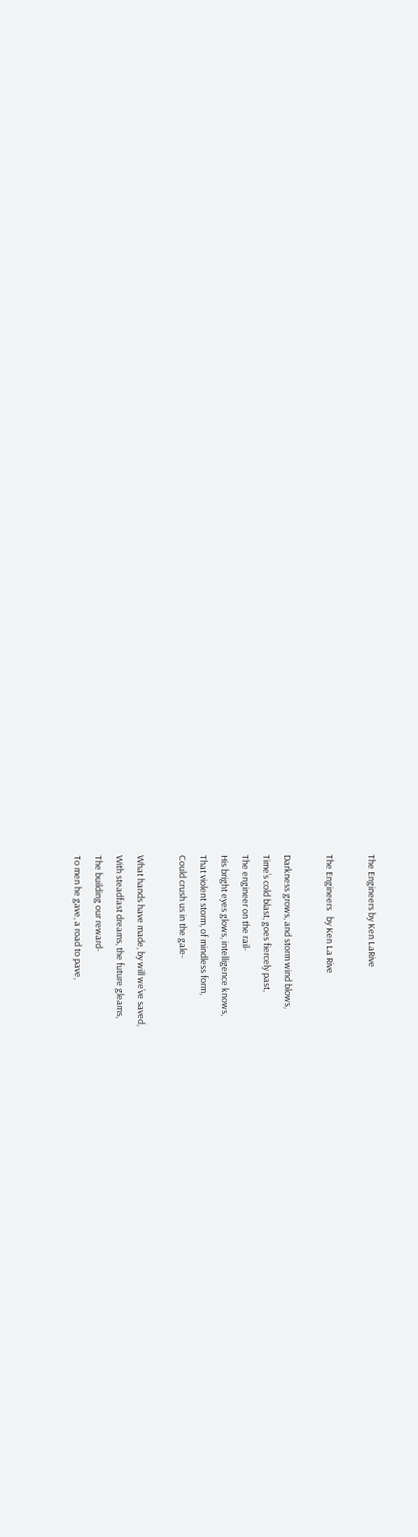The Engineers by Ken LaRive

The Engineers   by Ken La Rive

Darkness grows, and storm wind blows,
Time’s cold blast, goes fiercely past,
The engineer on the rail-
His bright eyes glows, intelligence knows,
That violent storm, of mindless form,
Could crush us in the gale-

What hands have made, by will we’ve saved,
With steadfast dreams, the future gleams,
The building our reward-
To men he gave, a road to pave,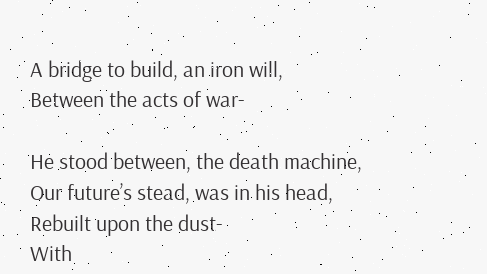A bridge to build, an iron will,
Between the acts of war-

He stood between, the death machine,
Our future’s stead, was in his head,
Rebuilt upon the dust-
With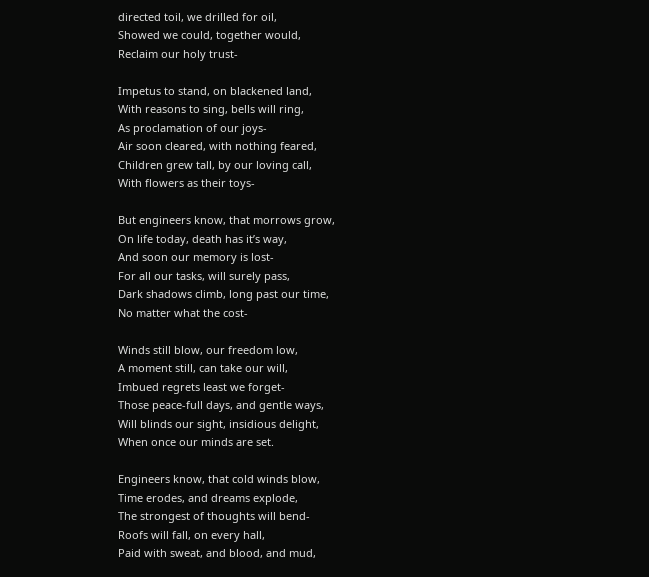directed toil, we drilled for oil,
Showed we could, together would,
Reclaim our holy trust-

Impetus to stand, on blackened land,
With reasons to sing, bells will ring,
As proclamation of our joys-
Air soon cleared, with nothing feared,
Children grew tall, by our loving call,
With flowers as their toys-

But engineers know, that morrows grow,
On life today, death has it’s way,
And soon our memory is lost-
For all our tasks, will surely pass,
Dark shadows climb, long past our time,
No matter what the cost-

Winds still blow, our freedom low,
A moment still, can take our will,
Imbued regrets least we forget-
Those peace-full days, and gentle ways,
Will blinds our sight, insidious delight,
When once our minds are set.

Engineers know, that cold winds blow,
Time erodes, and dreams explode,
The strongest of thoughts will bend-
Roofs will fall, on every hall,
Paid with sweat, and blood, and mud,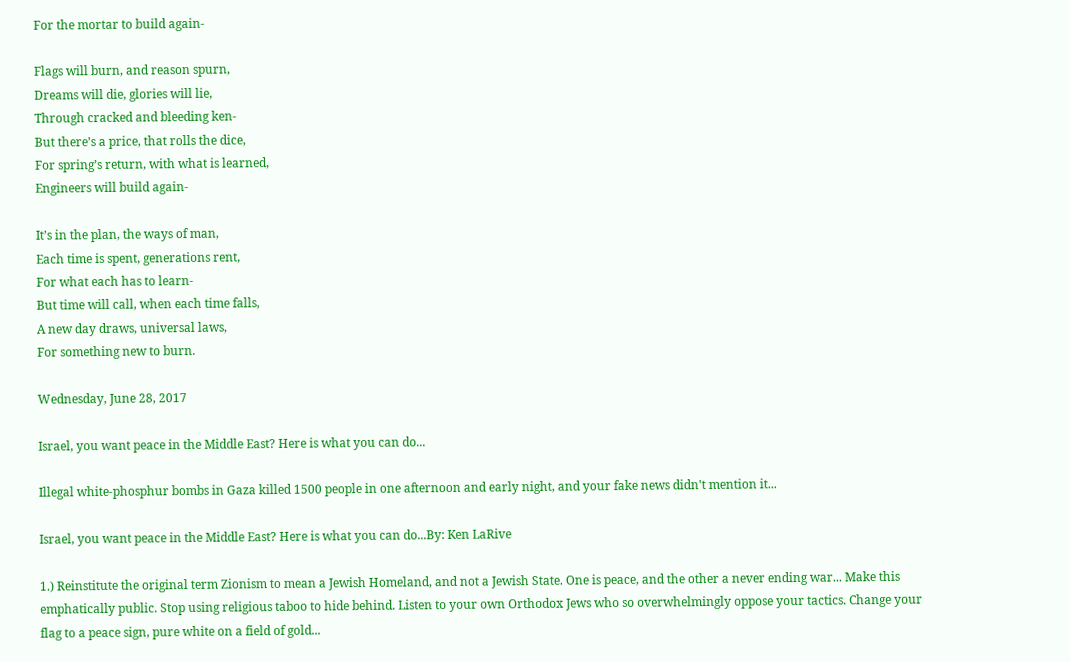For the mortar to build again-

Flags will burn, and reason spurn,
Dreams will die, glories will lie,
Through cracked and bleeding ken-
But there’s a price, that rolls the dice,
For spring’s return, with what is learned,
Engineers will build again-

It’s in the plan, the ways of man,
Each time is spent, generations rent,
For what each has to learn-
But time will call, when each time falls,
A new day draws, universal laws,
For something new to burn.

Wednesday, June 28, 2017

Israel, you want peace in the Middle East? Here is what you can do...

Illegal white-phosphur bombs in Gaza killed 1500 people in one afternoon and early night, and your fake news didn't mention it...

Israel, you want peace in the Middle East? Here is what you can do...By: Ken LaRive

1.) Reinstitute the original term Zionism to mean a Jewish Homeland, and not a Jewish State. One is peace, and the other a never ending war... Make this emphatically public. Stop using religious taboo to hide behind. Listen to your own Orthodox Jews who so overwhelmingly oppose your tactics. Change your flag to a peace sign, pure white on a field of gold...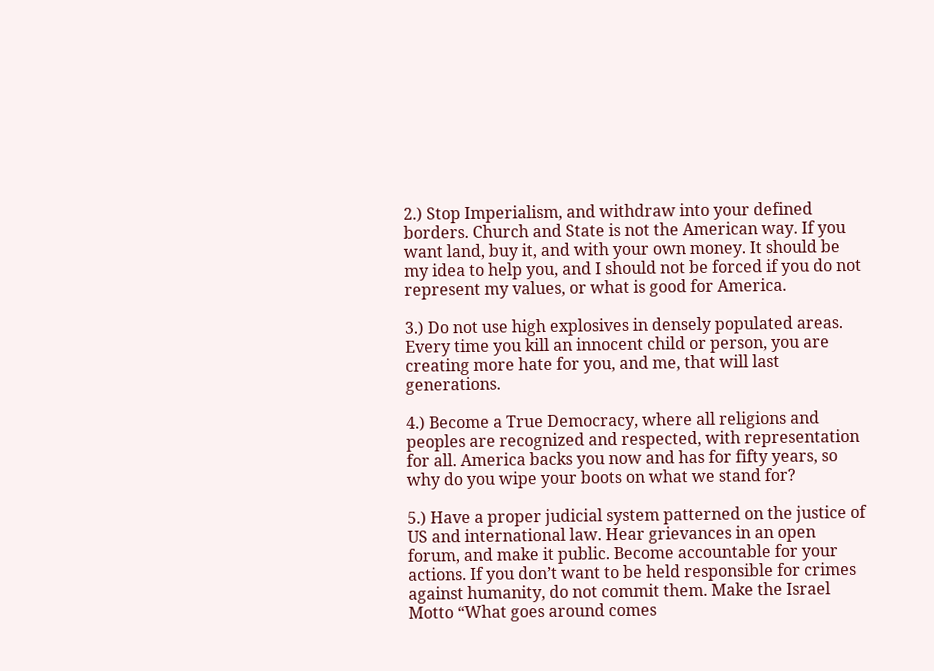2.) Stop Imperialism, and withdraw into your defined borders. Church and State is not the American way. If you want land, buy it, and with your own money. It should be my idea to help you, and I should not be forced if you do not represent my values, or what is good for America.

3.) Do not use high explosives in densely populated areas. Every time you kill an innocent child or person, you are creating more hate for you, and me, that will last generations.

4.) Become a True Democracy, where all religions and peoples are recognized and respected, with representation for all. America backs you now and has for fifty years, so why do you wipe your boots on what we stand for?

5.) Have a proper judicial system patterned on the justice of US and international law. Hear grievances in an open forum, and make it public. Become accountable for your actions. If you don’t want to be held responsible for crimes against humanity, do not commit them. Make the Israel Motto “What goes around comes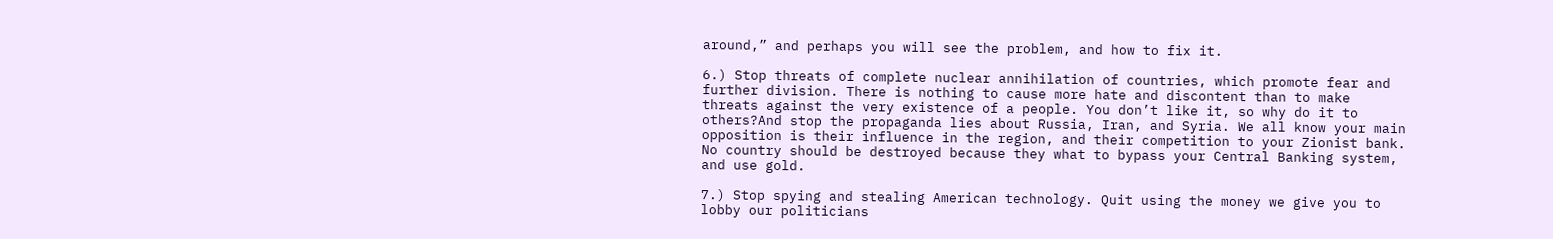around,” and perhaps you will see the problem, and how to fix it.

6.) Stop threats of complete nuclear annihilation of countries, which promote fear and further division. There is nothing to cause more hate and discontent than to make threats against the very existence of a people. You don’t like it, so why do it to others?And stop the propaganda lies about Russia, Iran, and Syria. We all know your main opposition is their influence in the region, and their competition to your Zionist bank. No country should be destroyed because they what to bypass your Central Banking system, and use gold.

7.) Stop spying and stealing American technology. Quit using the money we give you to lobby our politicians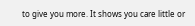to give you more. It shows you care little or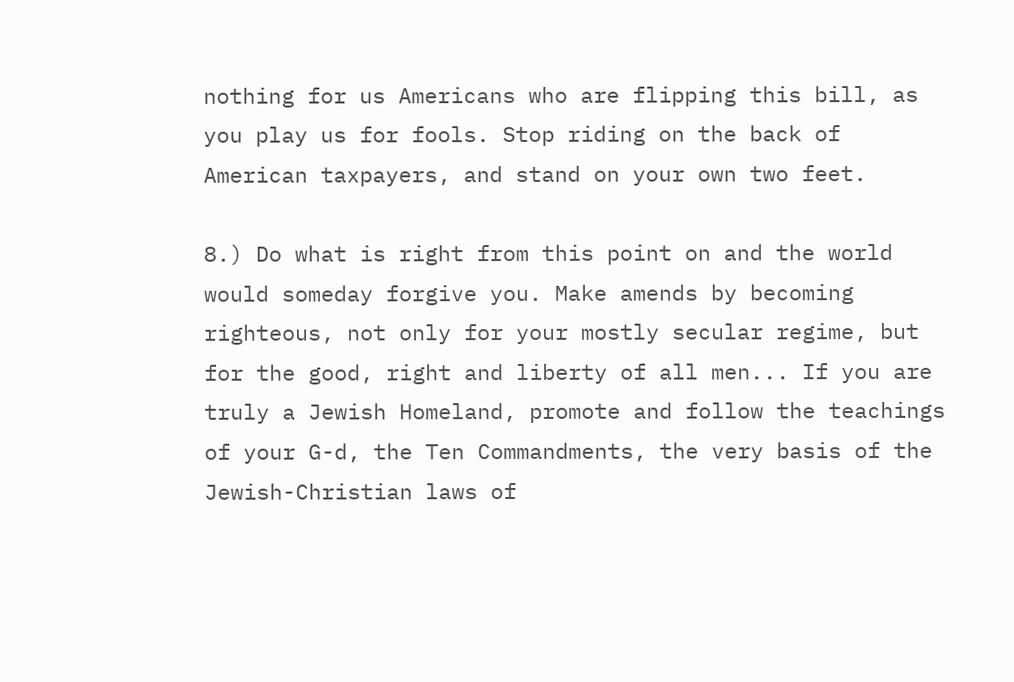nothing for us Americans who are flipping this bill, as you play us for fools. Stop riding on the back of American taxpayers, and stand on your own two feet.

8.) Do what is right from this point on and the world would someday forgive you. Make amends by becoming righteous, not only for your mostly secular regime, but for the good, right and liberty of all men... If you are truly a Jewish Homeland, promote and follow the teachings of your G-d, the Ten Commandments, the very basis of the Jewish-Christian laws of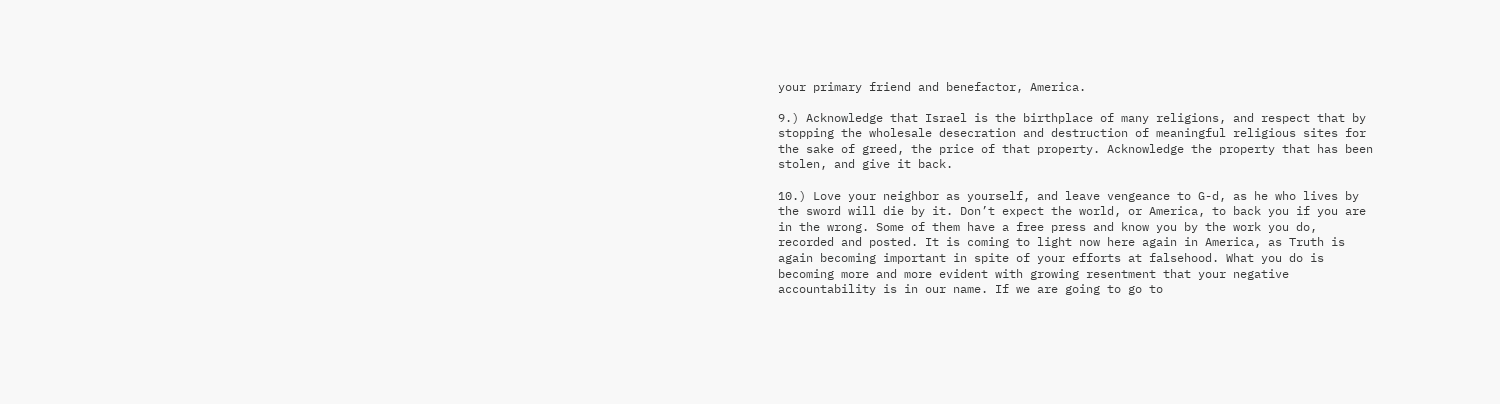your primary friend and benefactor, America.

9.) Acknowledge that Israel is the birthplace of many religions, and respect that by stopping the wholesale desecration and destruction of meaningful religious sites for the sake of greed, the price of that property. Acknowledge the property that has been stolen, and give it back.

10.) Love your neighbor as yourself, and leave vengeance to G-d, as he who lives by the sword will die by it. Don’t expect the world, or America, to back you if you are in the wrong. Some of them have a free press and know you by the work you do, recorded and posted. It is coming to light now here again in America, as Truth is again becoming important in spite of your efforts at falsehood. What you do is becoming more and more evident with growing resentment that your negative accountability is in our name. If we are going to go to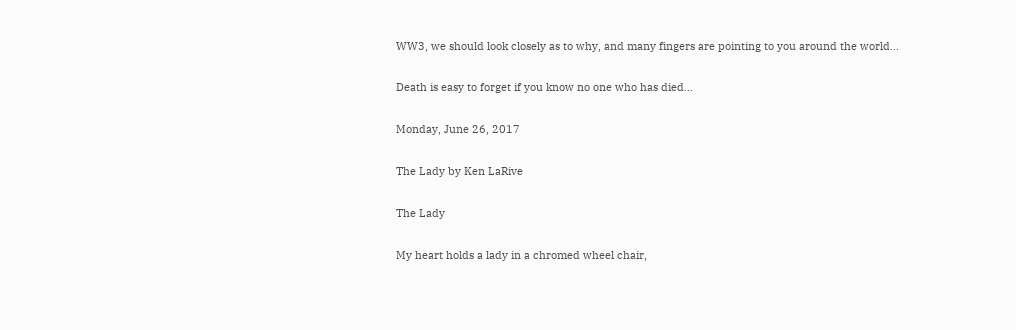WW3, we should look closely as to why, and many fingers are pointing to you around the world...

Death is easy to forget if you know no one who has died...

Monday, June 26, 2017

The Lady by Ken LaRive

The Lady

My heart holds a lady in a chromed wheel chair,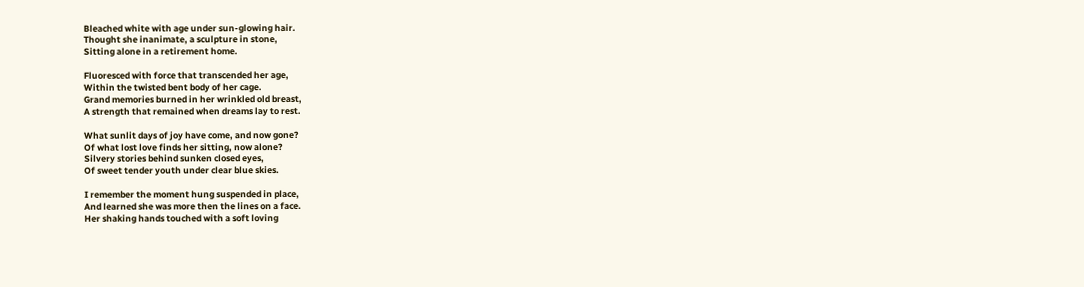Bleached white with age under sun-glowing hair.
Thought she inanimate, a sculpture in stone,
Sitting alone in a retirement home.

Fluoresced with force that transcended her age,
Within the twisted bent body of her cage.
Grand memories burned in her wrinkled old breast,
A strength that remained when dreams lay to rest.

What sunlit days of joy have come, and now gone?
Of what lost love finds her sitting, now alone?
Silvery stories behind sunken closed eyes,
Of sweet tender youth under clear blue skies.

I remember the moment hung suspended in place,
And learned she was more then the lines on a face.
Her shaking hands touched with a soft loving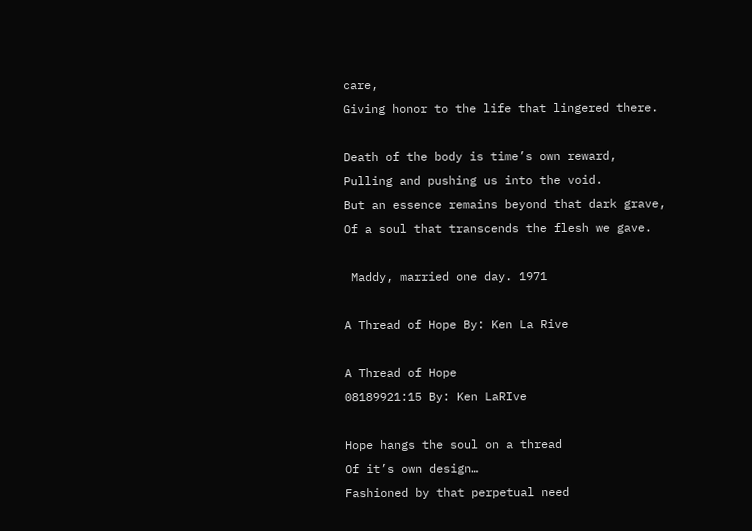care,
Giving honor to the life that lingered there.

Death of the body is time’s own reward,
Pulling and pushing us into the void.
But an essence remains beyond that dark grave,
Of a soul that transcends the flesh we gave.

 Maddy, married one day. 1971

A Thread of Hope By: Ken La Rive

A Thread of Hope
08189921:15 By: Ken LaRIve

Hope hangs the soul on a thread
Of it’s own design…
Fashioned by that perpetual need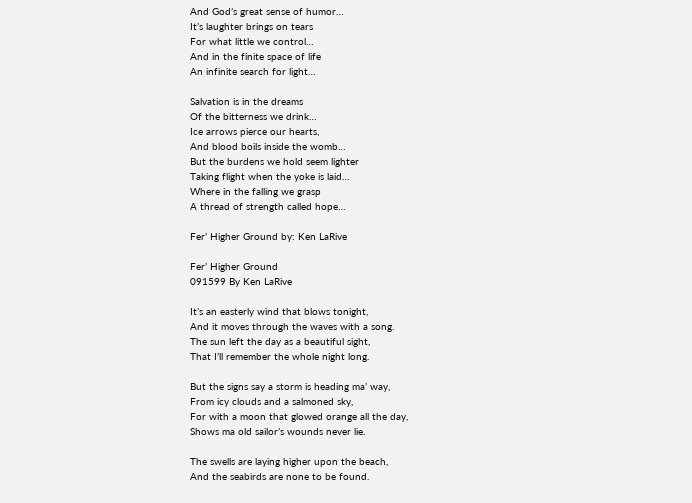And God’s great sense of humor…
It’s laughter brings on tears
For what little we control…
And in the finite space of life
An infinite search for light…

Salvation is in the dreams
Of the bitterness we drink…
Ice arrows pierce our hearts,
And blood boils inside the womb…
But the burdens we hold seem lighter
Taking flight when the yoke is laid…
Where in the falling we grasp
A thread of strength called hope…

Fer’ Higher Ground by: Ken LaRive

Fer’ Higher Ground
091599 By Ken LaRive

It’s an easterly wind that blows tonight,
And it moves through the waves with a song.
The sun left the day as a beautiful sight,
That I’ll remember the whole night long.

But the signs say a storm is heading ma’ way,
From icy clouds and a salmoned sky,
For with a moon that glowed orange all the day,
Shows ma old sailor’s wounds never lie.

The swells are laying higher upon the beach,
And the seabirds are none to be found.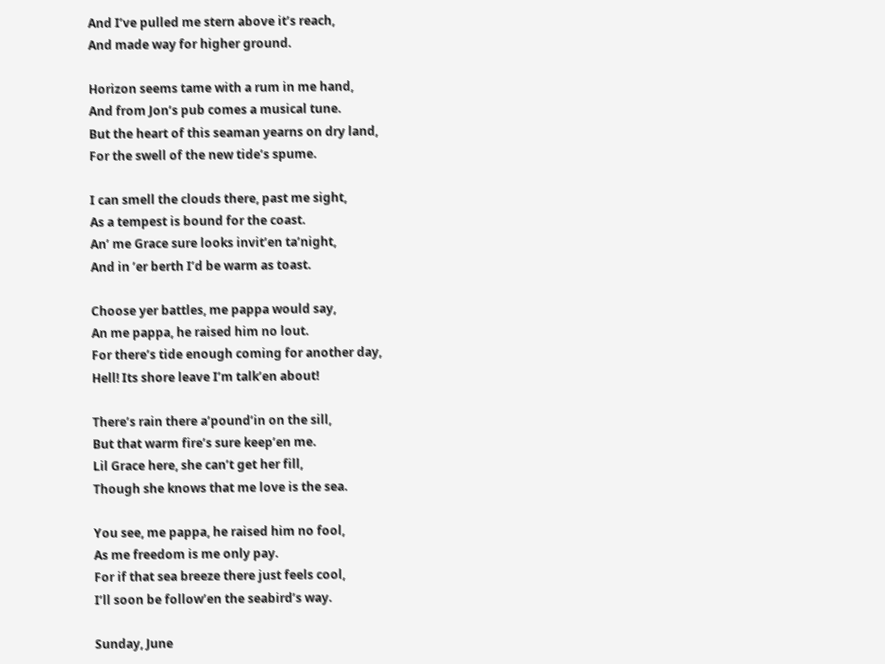And I’ve pulled me stern above it’s reach,
And made way for higher ground.

Horizon seems tame with a rum in me hand,
And from Jon’s pub comes a musical tune.
But the heart of this seaman yearns on dry land,
For the swell of the new tide’s spume.

I can smell the clouds there, past me sight,
As a tempest is bound for the coast.
An’ me Grace sure looks invit’en ta’night,
And in ’er berth I’d be warm as toast.

Choose yer battles, me pappa would say,
An me pappa, he raised him no lout.
For there’s tide enough coming for another day,
Hell! Its shore leave I’m talk’en about!

There’s rain there a’pound’in on the sill,
But that warm fire’s sure keep’en me.
Lil Grace here, she can’t get her fill,
Though she knows that me love is the sea.

You see, me pappa, he raised him no fool,
As me freedom is me only pay.
For if that sea breeze there just feels cool,
I’ll soon be follow’en the seabird’s way.

Sunday, June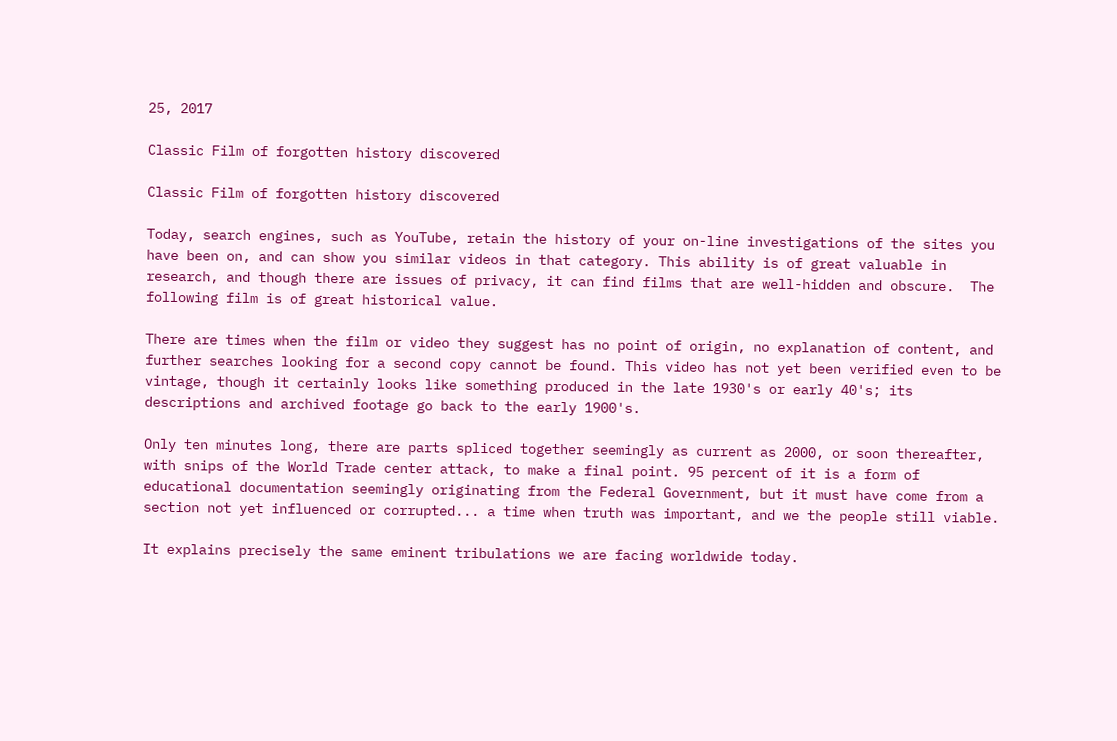25, 2017

Classic Film of forgotten history discovered

Classic Film of forgotten history discovered

Today, search engines, such as YouTube, retain the history of your on-line investigations of the sites you have been on, and can show you similar videos in that category. This ability is of great valuable in research, and though there are issues of privacy, it can find films that are well-hidden and obscure.  The following film is of great historical value.

There are times when the film or video they suggest has no point of origin, no explanation of content, and further searches looking for a second copy cannot be found. This video has not yet been verified even to be vintage, though it certainly looks like something produced in the late 1930's or early 40's; its descriptions and archived footage go back to the early 1900's.

Only ten minutes long, there are parts spliced together seemingly as current as 2000, or soon thereafter, with snips of the World Trade center attack, to make a final point. 95 percent of it is a form of educational documentation seemingly originating from the Federal Government, but it must have come from a section not yet influenced or corrupted... a time when truth was important, and we the people still viable.

It explains precisely the same eminent tribulations we are facing worldwide today.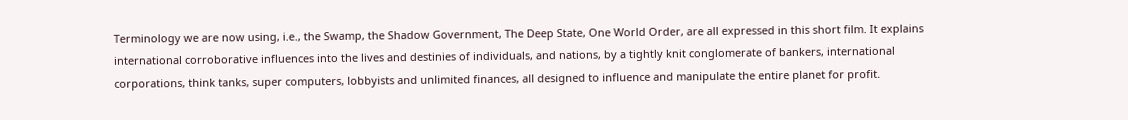Terminology we are now using, i.e., the Swamp, the Shadow Government, The Deep State, One World Order, are all expressed in this short film. It explains international corroborative influences into the lives and destinies of individuals, and nations, by a tightly knit conglomerate of bankers, international corporations, think tanks, super computers, lobbyists and unlimited finances, all designed to influence and manipulate the entire planet for profit.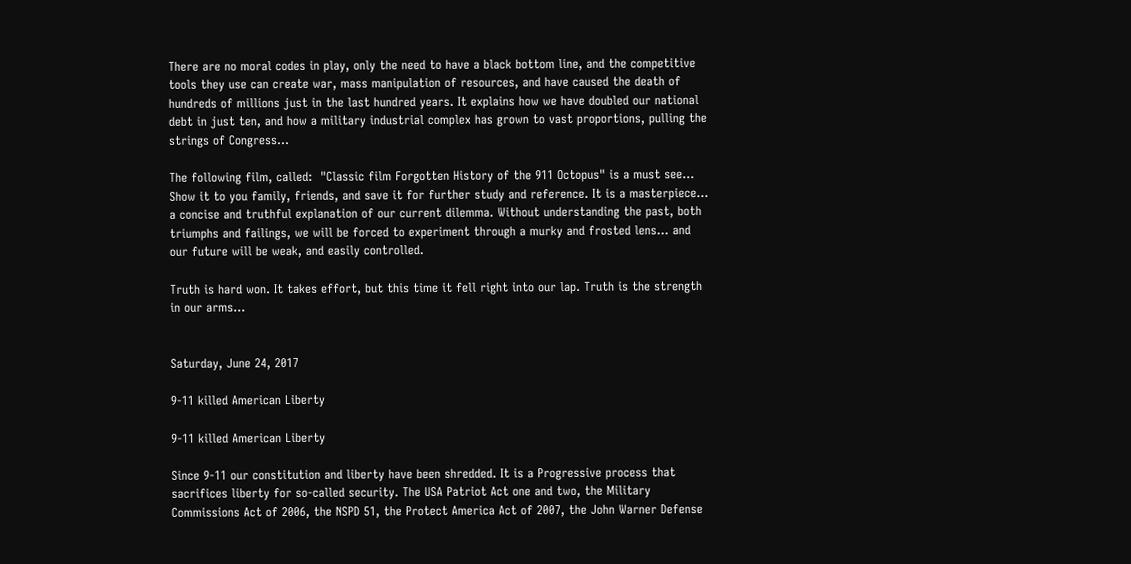There are no moral codes in play, only the need to have a black bottom line, and the competitive tools they use can create war, mass manipulation of resources, and have caused the death of hundreds of millions just in the last hundred years. It explains how we have doubled our national debt in just ten, and how a military industrial complex has grown to vast proportions, pulling the strings of Congress...

The following film, called:  "Classic film Forgotten History of the 911 Octopus" is a must see... Show it to you family, friends, and save it for further study and reference. It is a masterpiece... a concise and truthful explanation of our current dilemma. Without understanding the past, both triumphs and failings, we will be forced to experiment through a murky and frosted lens... and our future will be weak, and easily controlled.

Truth is hard won. It takes effort, but this time it fell right into our lap. Truth is the strength in our arms...


Saturday, June 24, 2017

9-11 killed American Liberty

9-11 killed American Liberty

Since 9-11 our constitution and liberty have been shredded. It is a Progressive process that sacrifices liberty for so-called security. The USA Patriot Act one and two, the Military Commissions Act of 2006, the NSPD 51, the Protect America Act of 2007, the John Warner Defense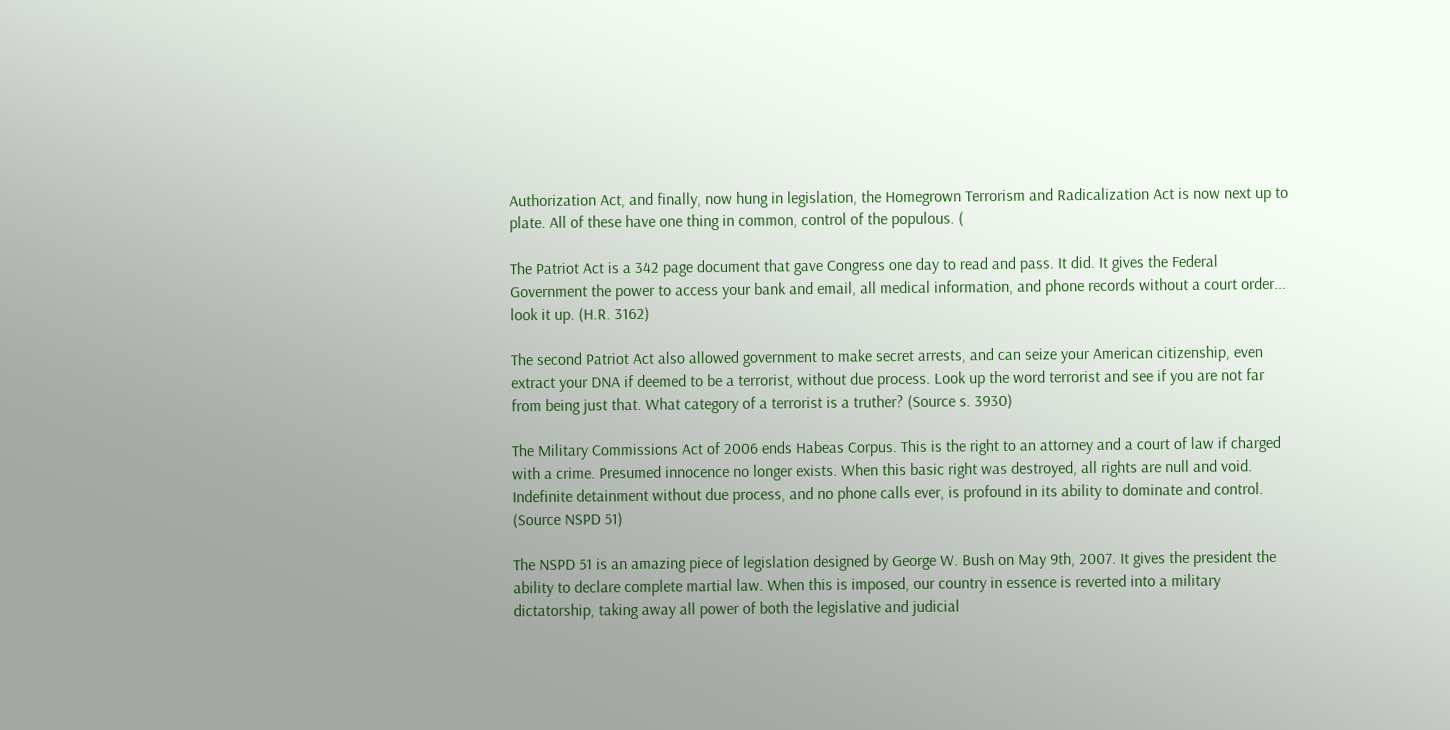Authorization Act, and finally, now hung in legislation, the Homegrown Terrorism and Radicalization Act is now next up to plate. All of these have one thing in common, control of the populous. (

The Patriot Act is a 342 page document that gave Congress one day to read and pass. It did. It gives the Federal Government the power to access your bank and email, all medical information, and phone records without a court order... look it up. (H.R. 3162)

The second Patriot Act also allowed government to make secret arrests, and can seize your American citizenship, even extract your DNA if deemed to be a terrorist, without due process. Look up the word terrorist and see if you are not far from being just that. What category of a terrorist is a truther? (Source s. 3930)

The Military Commissions Act of 2006 ends Habeas Corpus. This is the right to an attorney and a court of law if charged with a crime. Presumed innocence no longer exists. When this basic right was destroyed, all rights are null and void. Indefinite detainment without due process, and no phone calls ever, is profound in its ability to dominate and control. (Source NSPD 51)

The NSPD 51 is an amazing piece of legislation designed by George W. Bush on May 9th, 2007. It gives the president the ability to declare complete martial law. When this is imposed, our country in essence is reverted into a military dictatorship, taking away all power of both the legislative and judicial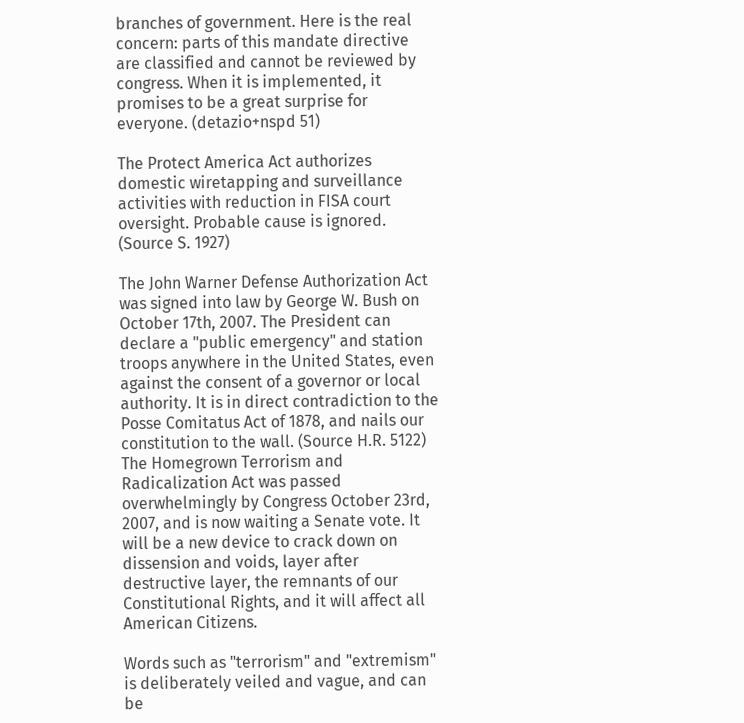branches of government. Here is the real concern: parts of this mandate directive are classified and cannot be reviewed by congress. When it is implemented, it promises to be a great surprise for everyone. (detazio+nspd 51)

The Protect America Act authorizes domestic wiretapping and surveillance activities with reduction in FISA court oversight. Probable cause is ignored. (Source S. 1927)

The John Warner Defense Authorization Act was signed into law by George W. Bush on October 17th, 2007. The President can declare a "public emergency" and station troops anywhere in the United States, even against the consent of a governor or local authority. It is in direct contradiction to the Posse Comitatus Act of 1878, and nails our constitution to the wall. (Source H.R. 5122)
The Homegrown Terrorism and Radicalization Act was passed overwhelmingly by Congress October 23rd, 2007, and is now waiting a Senate vote. It will be a new device to crack down on dissension and voids, layer after destructive layer, the remnants of our Constitutional Rights, and it will affect all American Citizens.

Words such as "terrorism" and "extremism" is deliberately veiled and vague, and can be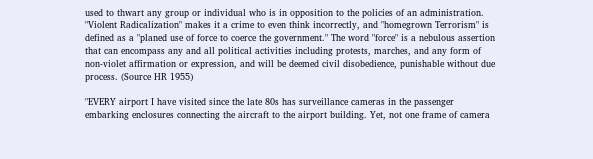used to thwart any group or individual who is in opposition to the policies of an administration. "Violent Radicalization" makes it a crime to even think incorrectly, and "homegrown Terrorism" is defined as a "planed use of force to coerce the government." The word "force" is a nebulous assertion that can encompass any and all political activities including protests, marches, and any form of non-violet affirmation or expression, and will be deemed civil disobedience, punishable without due process. (Source HR 1955)

"EVERY airport I have visited since the late 80s has surveillance cameras in the passenger embarking enclosures connecting the aircraft to the airport building. Yet, not one frame of camera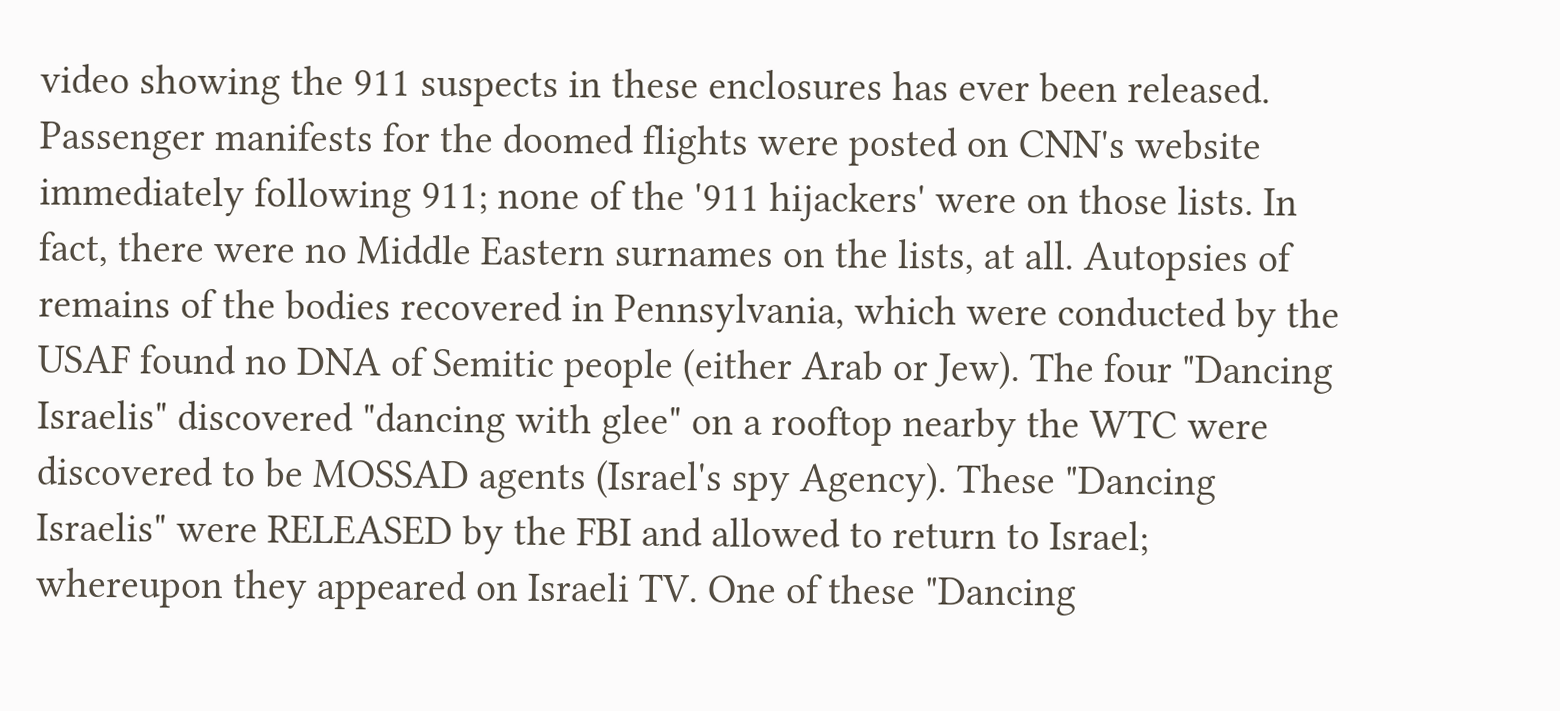video showing the 911 suspects in these enclosures has ever been released. Passenger manifests for the doomed flights were posted on CNN's website immediately following 911; none of the '911 hijackers' were on those lists. In fact, there were no Middle Eastern surnames on the lists, at all. Autopsies of remains of the bodies recovered in Pennsylvania, which were conducted by the USAF found no DNA of Semitic people (either Arab or Jew). The four "Dancing Israelis" discovered "dancing with glee" on a rooftop nearby the WTC were discovered to be MOSSAD agents (Israel's spy Agency). These "Dancing Israelis" were RELEASED by the FBI and allowed to return to Israel; whereupon they appeared on Israeli TV. One of these "Dancing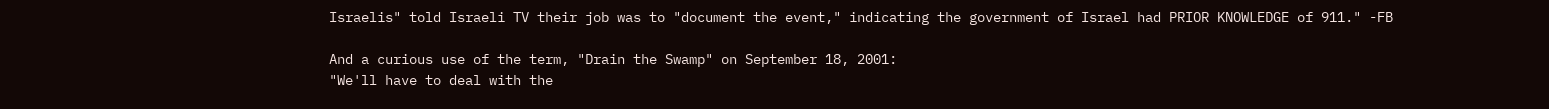Israelis" told Israeli TV their job was to "document the event," indicating the government of Israel had PRIOR KNOWLEDGE of 911." -FB

And a curious use of the term, "Drain the Swamp" on September 18, 2001:
"We'll have to deal with the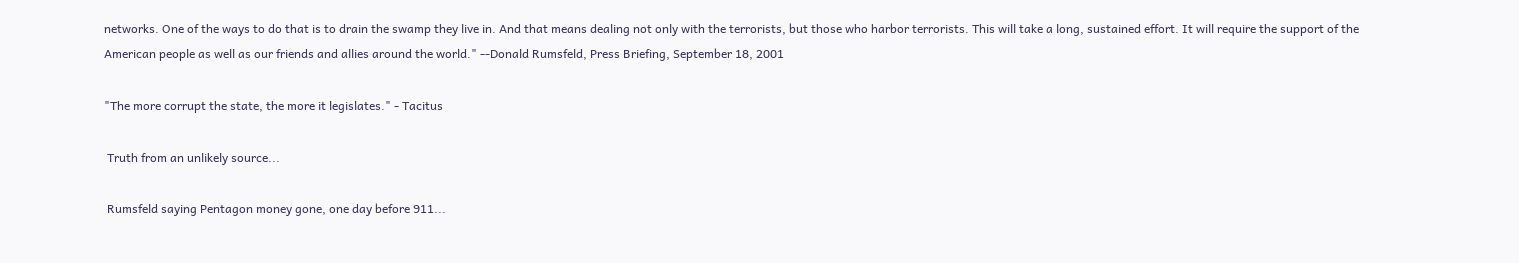networks. One of the ways to do that is to drain the swamp they live in. And that means dealing not only with the terrorists, but those who harbor terrorists. This will take a long, sustained effort. It will require the support of the American people as well as our friends and allies around the world." --Donald Rumsfeld, Press Briefing, September 18, 2001

"The more corrupt the state, the more it legislates." - Tacitus

 Truth from an unlikely source...

 Rumsfeld saying Pentagon money gone, one day before 911...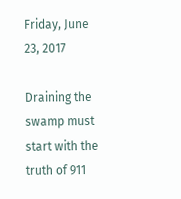Friday, June 23, 2017

Draining the swamp must start with the truth of 911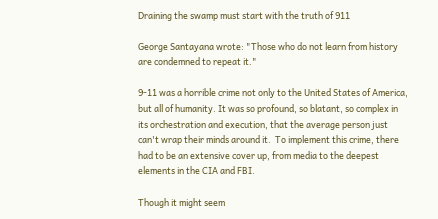Draining the swamp must start with the truth of 911

George Santayana wrote: "Those who do not learn from history are condemned to repeat it."

9-11 was a horrible crime not only to the United States of America, but all of humanity. It was so profound, so blatant, so complex in its orchestration and execution, that the average person just can't wrap their minds around it.  To implement this crime, there had to be an extensive cover up, from media to the deepest elements in the CIA and FBI.

Though it might seem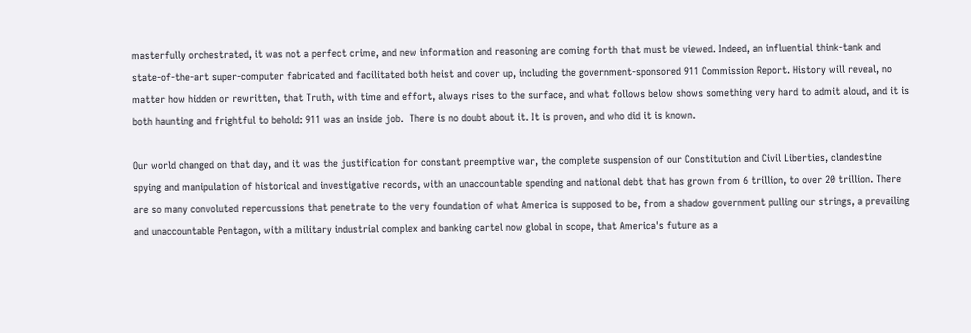masterfully orchestrated, it was not a perfect crime, and new information and reasoning are coming forth that must be viewed. Indeed, an influential think-tank and state-of-the-art super-computer fabricated and facilitated both heist and cover up, including the government-sponsored 911 Commission Report. History will reveal, no matter how hidden or rewritten, that Truth, with time and effort, always rises to the surface, and what follows below shows something very hard to admit aloud, and it is both haunting and frightful to behold: 911 was an inside job.  There is no doubt about it. It is proven, and who did it is known.

Our world changed on that day, and it was the justification for constant preemptive war, the complete suspension of our Constitution and Civil Liberties, clandestine spying and manipulation of historical and investigative records, with an unaccountable spending and national debt that has grown from 6 trillion, to over 20 trillion. There are so many convoluted repercussions that penetrate to the very foundation of what America is supposed to be, from a shadow government pulling our strings, a prevailing and unaccountable Pentagon, with a military industrial complex and banking cartel now global in scope, that America's future as a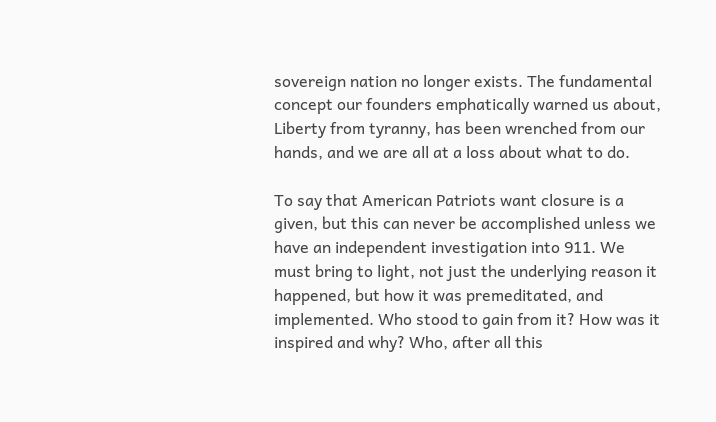sovereign nation no longer exists. The fundamental concept our founders emphatically warned us about, Liberty from tyranny, has been wrenched from our hands, and we are all at a loss about what to do.

To say that American Patriots want closure is a given, but this can never be accomplished unless we have an independent investigation into 911. We must bring to light, not just the underlying reason it happened, but how it was premeditated, and implemented. Who stood to gain from it? How was it inspired and why? Who, after all this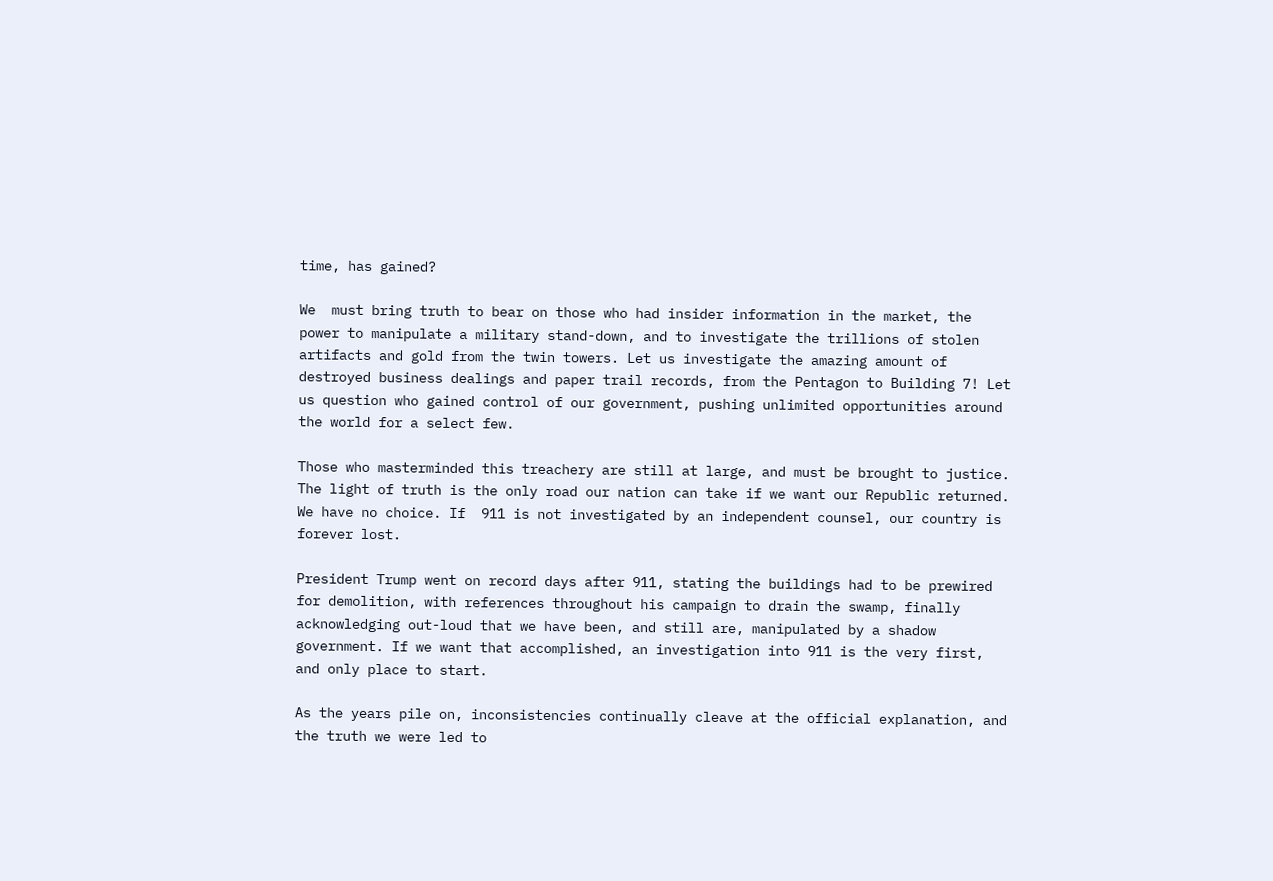time, has gained?

We  must bring truth to bear on those who had insider information in the market, the power to manipulate a military stand-down, and to investigate the trillions of stolen artifacts and gold from the twin towers. Let us investigate the amazing amount of destroyed business dealings and paper trail records, from the Pentagon to Building 7! Let us question who gained control of our government, pushing unlimited opportunities around the world for a select few.

Those who masterminded this treachery are still at large, and must be brought to justice. The light of truth is the only road our nation can take if we want our Republic returned. We have no choice. If  911 is not investigated by an independent counsel, our country is forever lost.

President Trump went on record days after 911, stating the buildings had to be prewired for demolition, with references throughout his campaign to drain the swamp, finally acknowledging out-loud that we have been, and still are, manipulated by a shadow government. If we want that accomplished, an investigation into 911 is the very first, and only place to start.

As the years pile on, inconsistencies continually cleave at the official explanation, and the truth we were led to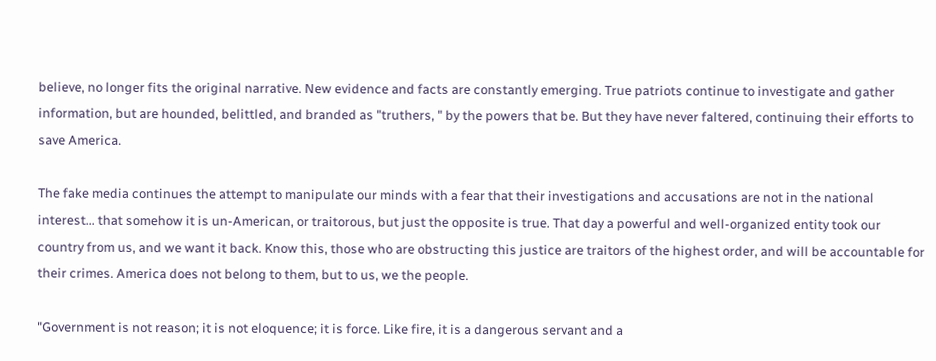believe, no longer fits the original narrative. New evidence and facts are constantly emerging. True patriots continue to investigate and gather information, but are hounded, belittled, and branded as "truthers, " by the powers that be. But they have never faltered, continuing their efforts to save America.

The fake media continues the attempt to manipulate our minds with a fear that their investigations and accusations are not in the national interest... that somehow it is un-American, or traitorous, but just the opposite is true. That day a powerful and well-organized entity took our country from us, and we want it back. Know this, those who are obstructing this justice are traitors of the highest order, and will be accountable for their crimes. America does not belong to them, but to us, we the people.

"Government is not reason; it is not eloquence; it is force. Like fire, it is a dangerous servant and a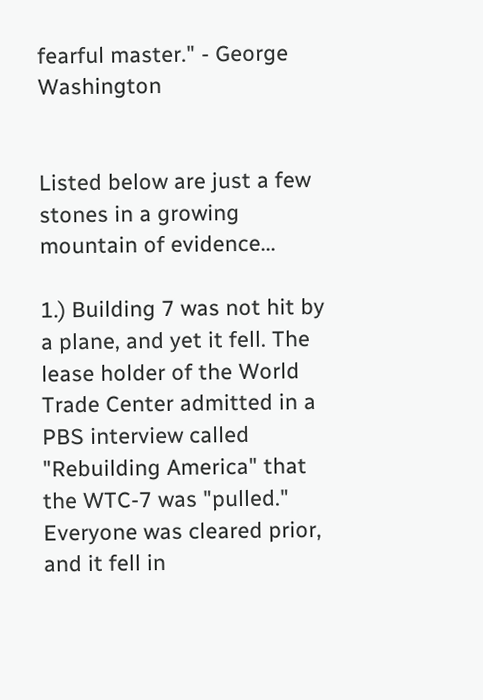fearful master." - George Washington


Listed below are just a few stones in a growing mountain of evidence...

1.) Building 7 was not hit by a plane, and yet it fell. The lease holder of the World Trade Center admitted in a PBS interview called "Rebuilding America" that the WTC-7 was "pulled." Everyone was cleared prior, and it fell in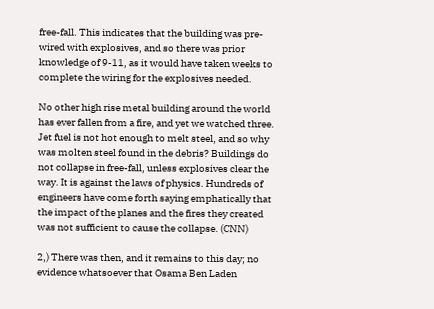free-fall. This indicates that the building was pre-wired with explosives, and so there was prior knowledge of 9-11, as it would have taken weeks to complete the wiring for the explosives needed.

No other high rise metal building around the world has ever fallen from a fire, and yet we watched three. Jet fuel is not hot enough to melt steel, and so why was molten steel found in the debris? Buildings do not collapse in free-fall, unless explosives clear the way. It is against the laws of physics. Hundreds of engineers have come forth saying emphatically that the impact of the planes and the fires they created was not sufficient to cause the collapse. (CNN)

2,) There was then, and it remains to this day; no evidence whatsoever that Osama Ben Laden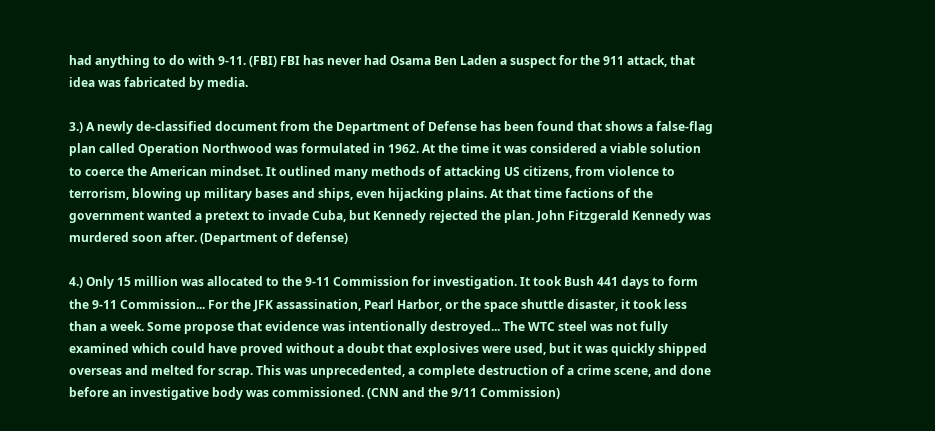had anything to do with 9-11. (FBI) FBI has never had Osama Ben Laden a suspect for the 911 attack, that idea was fabricated by media.

3.) A newly de-classified document from the Department of Defense has been found that shows a false-flag plan called Operation Northwood was formulated in 1962. At the time it was considered a viable solution to coerce the American mindset. It outlined many methods of attacking US citizens, from violence to terrorism, blowing up military bases and ships, even hijacking plains. At that time factions of the government wanted a pretext to invade Cuba, but Kennedy rejected the plan. John Fitzgerald Kennedy was murdered soon after. (Department of defense)

4.) Only 15 million was allocated to the 9-11 Commission for investigation. It took Bush 441 days to form the 9-11 Commission... For the JFK assassination, Pearl Harbor, or the space shuttle disaster, it took less than a week. Some propose that evidence was intentionally destroyed... The WTC steel was not fully examined which could have proved without a doubt that explosives were used, but it was quickly shipped overseas and melted for scrap. This was unprecedented, a complete destruction of a crime scene, and done before an investigative body was commissioned. (CNN and the 9/11 Commission)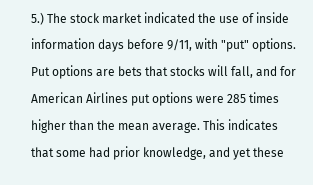5.) The stock market indicated the use of inside information days before 9/11, with "put" options. Put options are bets that stocks will fall, and for American Airlines put options were 285 times higher than the mean average. This indicates that some had prior knowledge, and yet these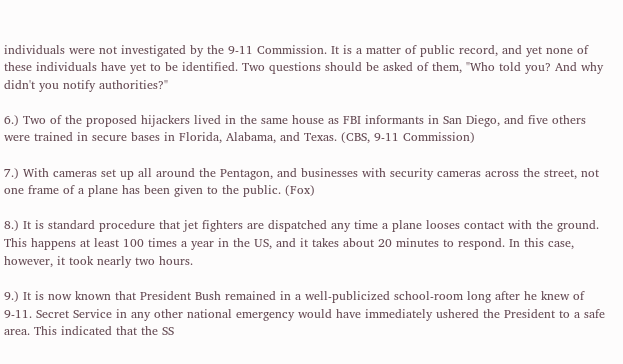individuals were not investigated by the 9-11 Commission. It is a matter of public record, and yet none of these individuals have yet to be identified. Two questions should be asked of them, "Who told you? And why didn't you notify authorities?"

6.) Two of the proposed hijackers lived in the same house as FBI informants in San Diego, and five others were trained in secure bases in Florida, Alabama, and Texas. (CBS, 9-11 Commission)

7.) With cameras set up all around the Pentagon, and businesses with security cameras across the street, not one frame of a plane has been given to the public. (Fox)

8.) It is standard procedure that jet fighters are dispatched any time a plane looses contact with the ground. This happens at least 100 times a year in the US, and it takes about 20 minutes to respond. In this case, however, it took nearly two hours.

9.) It is now known that President Bush remained in a well-publicized school-room long after he knew of 9-11. Secret Service in any other national emergency would have immediately ushered the President to a safe area. This indicated that the SS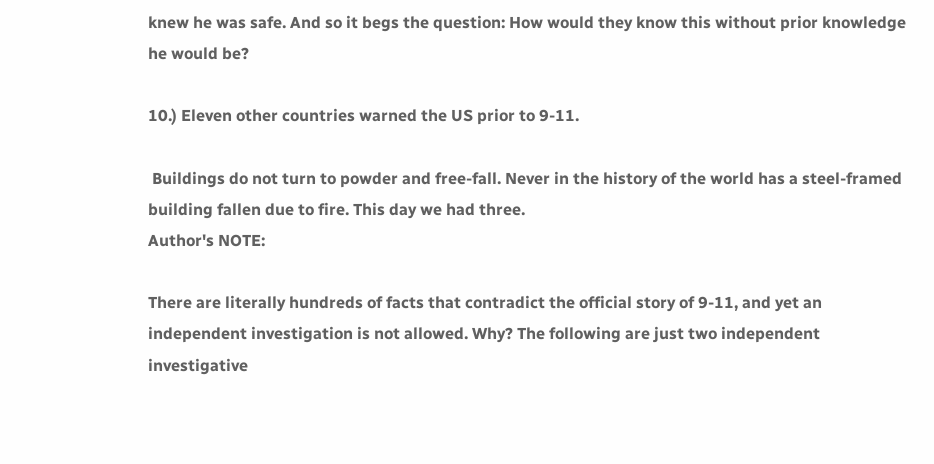knew he was safe. And so it begs the question: How would they know this without prior knowledge he would be?

10.) Eleven other countries warned the US prior to 9-11.

 Buildings do not turn to powder and free-fall. Never in the history of the world has a steel-framed building fallen due to fire. This day we had three.
Author's NOTE:

There are literally hundreds of facts that contradict the official story of 9-11, and yet an independent investigation is not allowed. Why? The following are just two independent investigative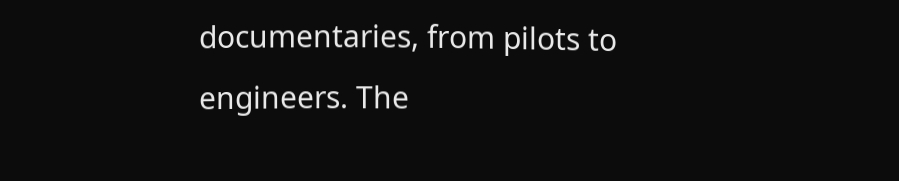documentaries, from pilots to engineers. The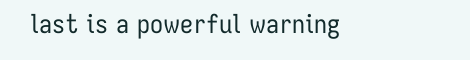last is a powerful warning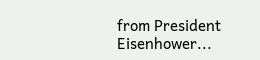from President Eisenhower...